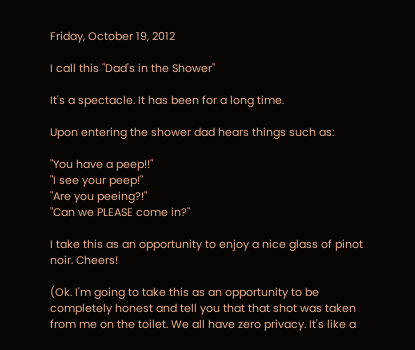Friday, October 19, 2012

I call this "Dad's in the Shower"

It's a spectacle. It has been for a long time.

Upon entering the shower dad hears things such as:

"You have a peep!!"
"I see your peep!"
"Are you peeing?!"
"Can we PLEASE come in?"

I take this as an opportunity to enjoy a nice glass of pinot noir. Cheers!

(Ok. I'm going to take this as an opportunity to be completely honest and tell you that that shot was taken from me on the toilet. We all have zero privacy. It's like a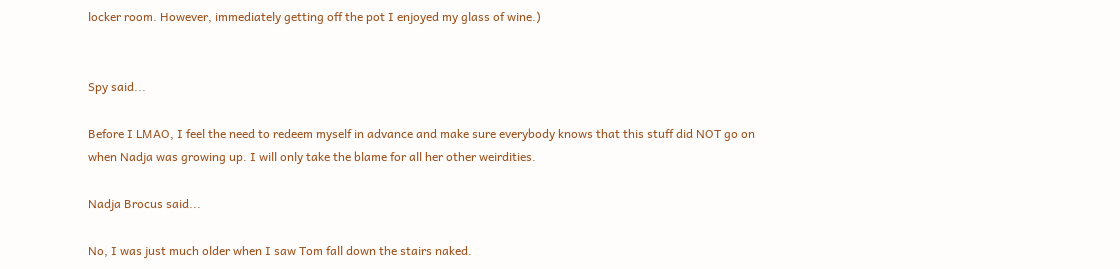locker room. However, immediately getting off the pot I enjoyed my glass of wine.)


Spy said...

Before I LMAO, I feel the need to redeem myself in advance and make sure everybody knows that this stuff did NOT go on when Nadja was growing up. I will only take the blame for all her other weirdities.

Nadja Brocus said...

No, I was just much older when I saw Tom fall down the stairs naked.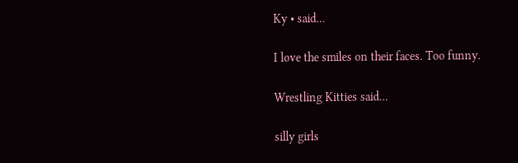Ky • said...

I love the smiles on their faces. Too funny.

Wrestling Kitties said...

silly girls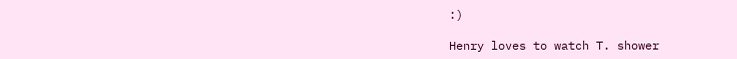:)

Henry loves to watch T. shower